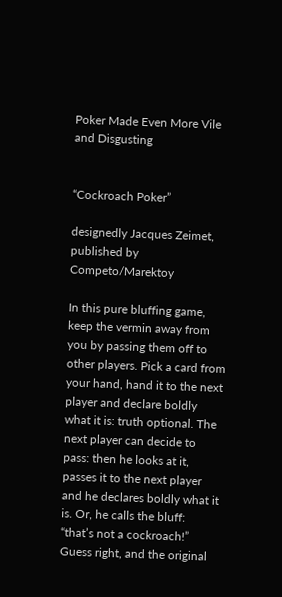Poker Made Even More Vile and Disgusting


“Cockroach Poker”

designedly Jacques Zeimet, published by Competo/Marektoy

In this pure bluffing game, keep the vermin away from you by passing them off to other players. Pick a card from your hand, hand it to the next player and declare boldly what it is: truth optional. The next player can decide to pass: then he looks at it, passes it to the next player and he declares boldly what it is. Or, he calls the bluff: “that’s not a cockroach!” Guess right, and the original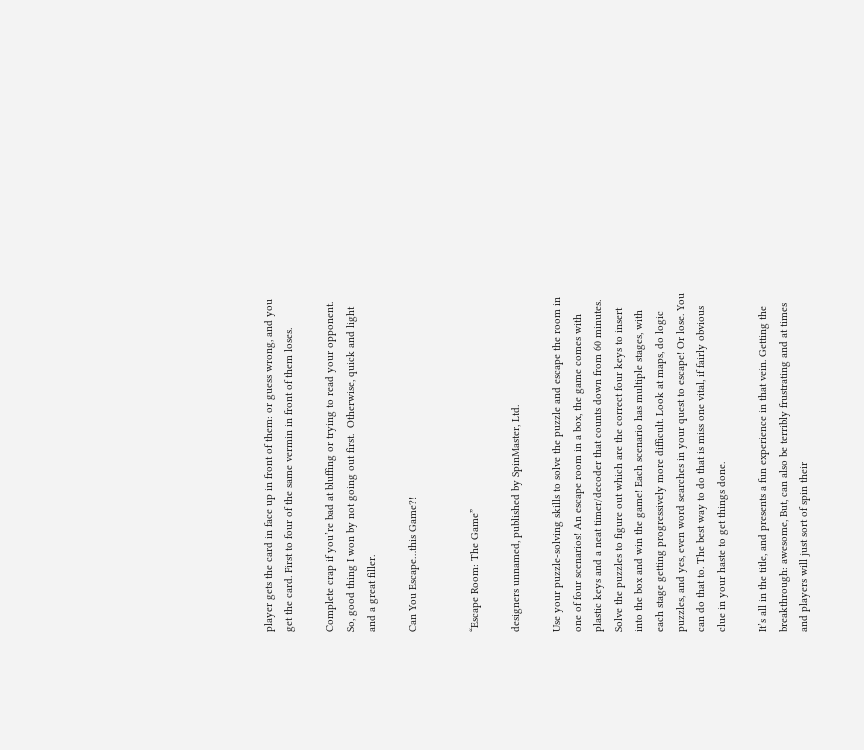player gets the card in face up in front of them: or guess wrong, and you get the card. First to four of the same vermin in front of them loses.

Complete crap if you’re bad at bluffing or trying to read your opponent. So, good thing I won by not going out first.  Otherwise, quick and light and a great filler.

Can You Escape…this Game?!


“Escape Room: The Game”

designers unnamed, published by SpinMaster, Ltd.

Use your puzzle-solving skills to solve the puzzle and escape the room in one of four scenarios! An escape room in a box, the game comes with plastic keys and a neat timer/decoder that counts down from 60 minutes. Solve the puzzles to figure out which are the correct four keys to insert into the box and win the game! Each scenario has multiple stages, with each stage getting progressively more difficult. Look at maps, do logic puzzles, and yes, even word searches in your quest to escape! Or lose. You can do that to. The best way to do that is miss one vital, if fairly obvious clue in your haste to get things done.

It’s all in the title, and presents a fun experience in that vein. Getting the breakthrough: awesome, But, can also be terribly frustrating and at times and players will just sort of spin their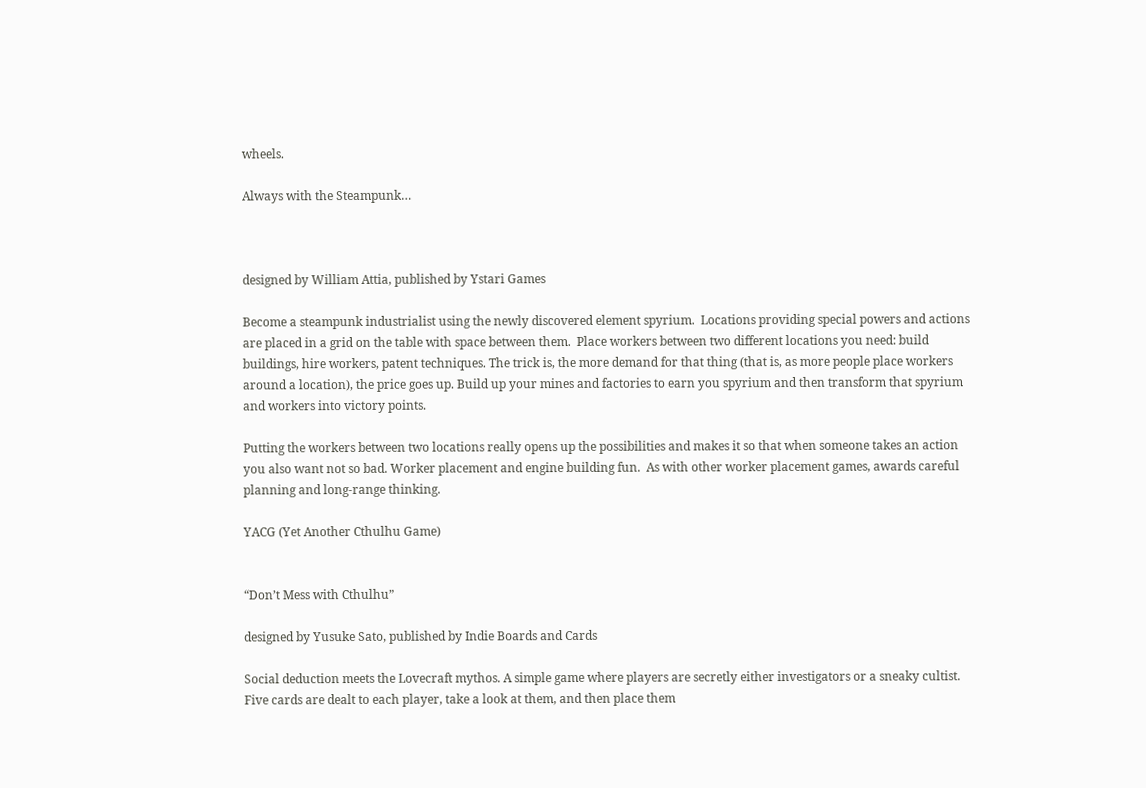wheels.

Always with the Steampunk…



designed by William Attia, published by Ystari Games

Become a steampunk industrialist using the newly discovered element spyrium.  Locations providing special powers and actions are placed in a grid on the table with space between them.  Place workers between two different locations you need: build buildings, hire workers, patent techniques. The trick is, the more demand for that thing (that is, as more people place workers around a location), the price goes up. Build up your mines and factories to earn you spyrium and then transform that spyrium and workers into victory points.

Putting the workers between two locations really opens up the possibilities and makes it so that when someone takes an action you also want not so bad. Worker placement and engine building fun.  As with other worker placement games, awards careful planning and long-range thinking.

YACG (Yet Another Cthulhu Game)


“Don’t Mess with Cthulhu”

designed by Yusuke Sato, published by Indie Boards and Cards

Social deduction meets the Lovecraft mythos. A simple game where players are secretly either investigators or a sneaky cultist. Five cards are dealt to each player, take a look at them, and then place them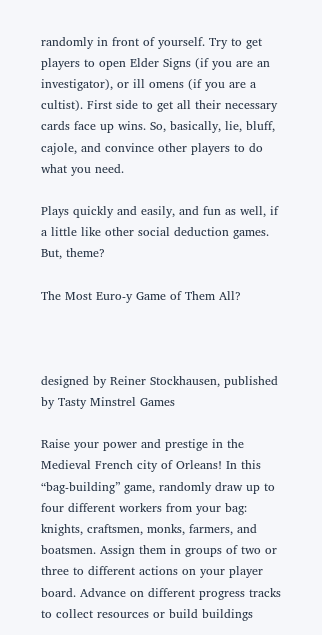randomly in front of yourself. Try to get players to open Elder Signs (if you are an investigator), or ill omens (if you are a cultist). First side to get all their necessary cards face up wins. So, basically, lie, bluff, cajole, and convince other players to do what you need.

Plays quickly and easily, and fun as well, if a little like other social deduction games.  But, theme?

The Most Euro-y Game of Them All?



designed by Reiner Stockhausen, published by Tasty Minstrel Games

Raise your power and prestige in the Medieval French city of Orleans! In this “bag-building” game, randomly draw up to four different workers from your bag: knights, craftsmen, monks, farmers, and boatsmen. Assign them in groups of two or three to different actions on your player board. Advance on different progress tracks to collect resources or build buildings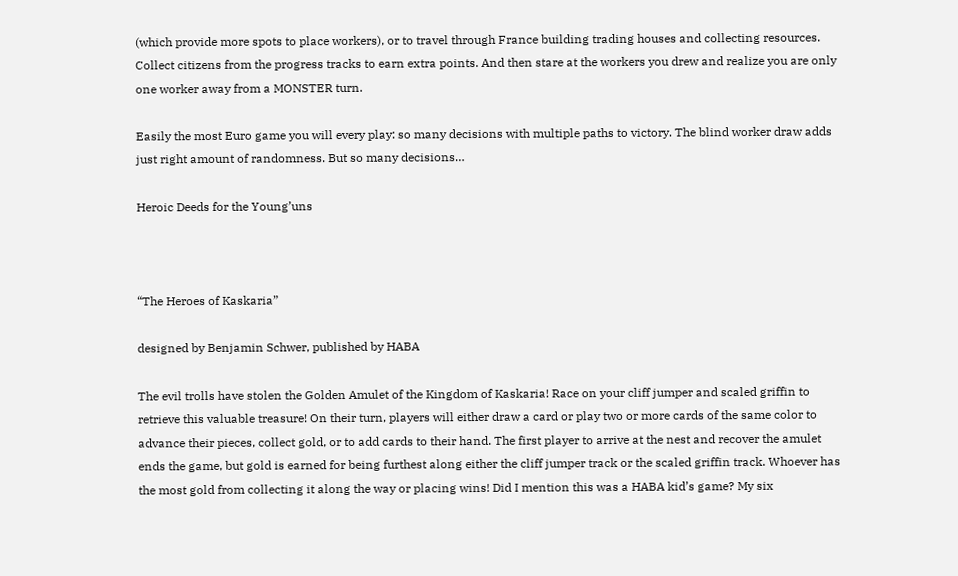(which provide more spots to place workers), or to travel through France building trading houses and collecting resources. Collect citizens from the progress tracks to earn extra points. And then stare at the workers you drew and realize you are only one worker away from a MONSTER turn.

Easily the most Euro game you will every play: so many decisions with multiple paths to victory. The blind worker draw adds just right amount of randomness. But so many decisions…

Heroic Deeds for the Young’uns



“The Heroes of Kaskaria”

designed by Benjamin Schwer, published by HABA

The evil trolls have stolen the Golden Amulet of the Kingdom of Kaskaria! Race on your cliff jumper and scaled griffin to retrieve this valuable treasure! On their turn, players will either draw a card or play two or more cards of the same color to advance their pieces, collect gold, or to add cards to their hand. The first player to arrive at the nest and recover the amulet ends the game, but gold is earned for being furthest along either the cliff jumper track or the scaled griffin track. Whoever has the most gold from collecting it along the way or placing wins! Did I mention this was a HABA kid’s game? My six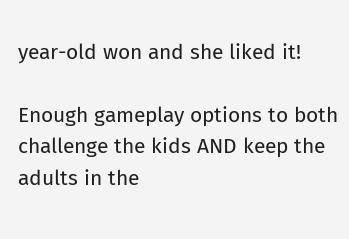year-old won and she liked it!

Enough gameplay options to both challenge the kids AND keep the adults in the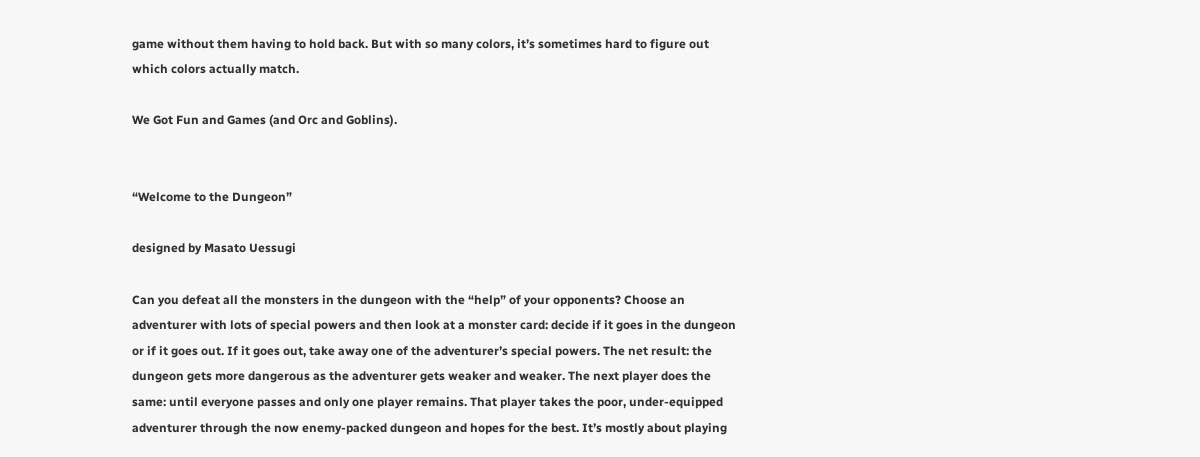game without them having to hold back. But with so many colors, it’s sometimes hard to figure out which colors actually match.

We Got Fun and Games (and Orc and Goblins).


“Welcome to the Dungeon”

designed by Masato Uessugi

Can you defeat all the monsters in the dungeon with the “help” of your opponents? Choose an adventurer with lots of special powers and then look at a monster card: decide if it goes in the dungeon or if it goes out. If it goes out, take away one of the adventurer’s special powers. The net result: the dungeon gets more dangerous as the adventurer gets weaker and weaker. The next player does the same: until everyone passes and only one player remains. That player takes the poor, under-equipped adventurer through the now enemy-packed dungeon and hopes for the best. It’s mostly about playing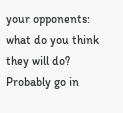your opponents: what do you think they will do? Probably go in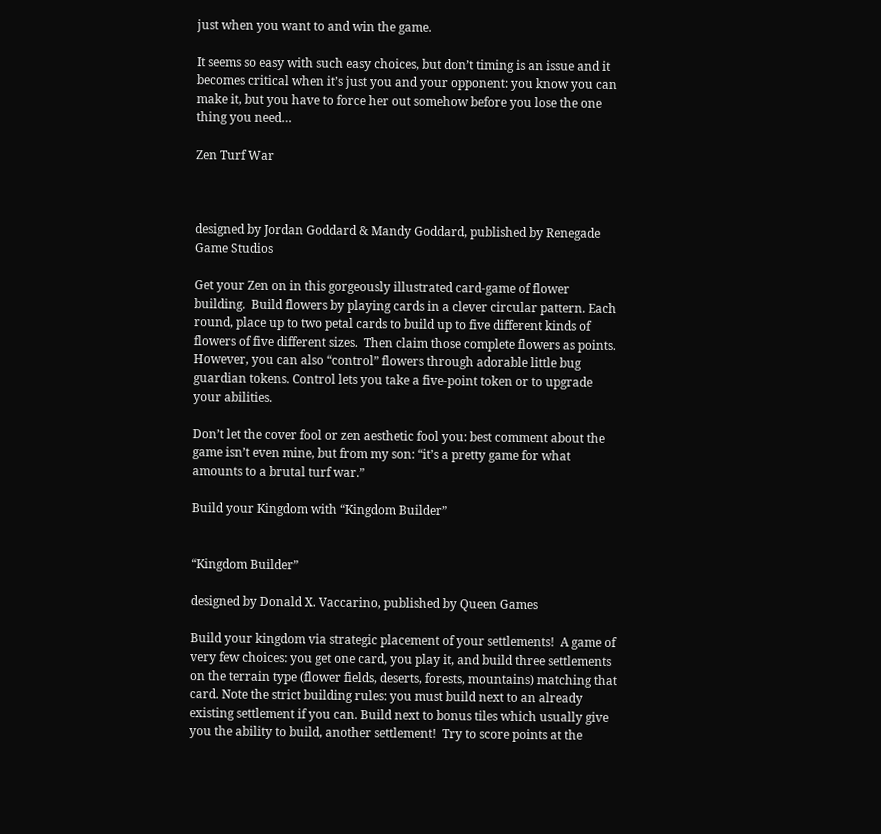just when you want to and win the game.

It seems so easy with such easy choices, but don’t timing is an issue and it becomes critical when it’s just you and your opponent: you know you can make it, but you have to force her out somehow before you lose the one thing you need…

Zen Turf War



designed by Jordan Goddard & Mandy Goddard, published by Renegade Game Studios

Get your Zen on in this gorgeously illustrated card-game of flower building.  Build flowers by playing cards in a clever circular pattern. Each round, place up to two petal cards to build up to five different kinds of flowers of five different sizes.  Then claim those complete flowers as points. However, you can also “control” flowers through adorable little bug guardian tokens. Control lets you take a five-point token or to upgrade your abilities.

Don’t let the cover fool or zen aesthetic fool you: best comment about the game isn’t even mine, but from my son: “it’s a pretty game for what amounts to a brutal turf war.”

Build your Kingdom with “Kingdom Builder”


“Kingdom Builder”

designed by Donald X. Vaccarino, published by Queen Games

Build your kingdom via strategic placement of your settlements!  A game of very few choices: you get one card, you play it, and build three settlements on the terrain type (flower fields, deserts, forests, mountains) matching that card. Note the strict building rules: you must build next to an already existing settlement if you can. Build next to bonus tiles which usually give you the ability to build, another settlement!  Try to score points at the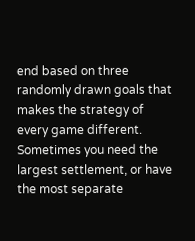end based on three randomly drawn goals that makes the strategy of every game different. Sometimes you need the largest settlement, or have the most separate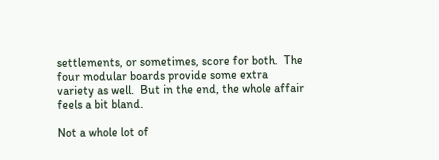settlements, or sometimes, score for both.  The four modular boards provide some extra variety as well.  But in the end, the whole affair feels a bit bland.

Not a whole lot of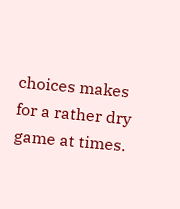choices makes for a rather dry game at times.